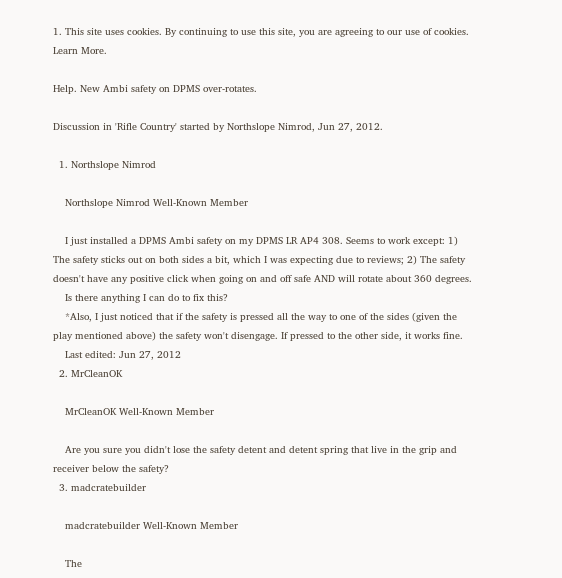1. This site uses cookies. By continuing to use this site, you are agreeing to our use of cookies. Learn More.

Help. New Ambi safety on DPMS over-rotates.

Discussion in 'Rifle Country' started by Northslope Nimrod, Jun 27, 2012.

  1. Northslope Nimrod

    Northslope Nimrod Well-Known Member

    I just installed a DPMS Ambi safety on my DPMS LR AP4 308. Seems to work except: 1) The safety sticks out on both sides a bit, which I was expecting due to reviews; 2) The safety doesn't have any positive click when going on and off safe AND will rotate about 360 degrees.
    Is there anything I can do to fix this?
    *Also, I just noticed that if the safety is pressed all the way to one of the sides (given the play mentioned above) the safety won't disengage. If pressed to the other side, it works fine.
    Last edited: Jun 27, 2012
  2. MrCleanOK

    MrCleanOK Well-Known Member

    Are you sure you didn't lose the safety detent and detent spring that live in the grip and receiver below the safety?
  3. madcratebuilder

    madcratebuilder Well-Known Member

    The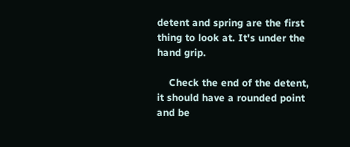detent and spring are the first thing to look at. It's under the hand grip.

    Check the end of the detent, it should have a rounded point and be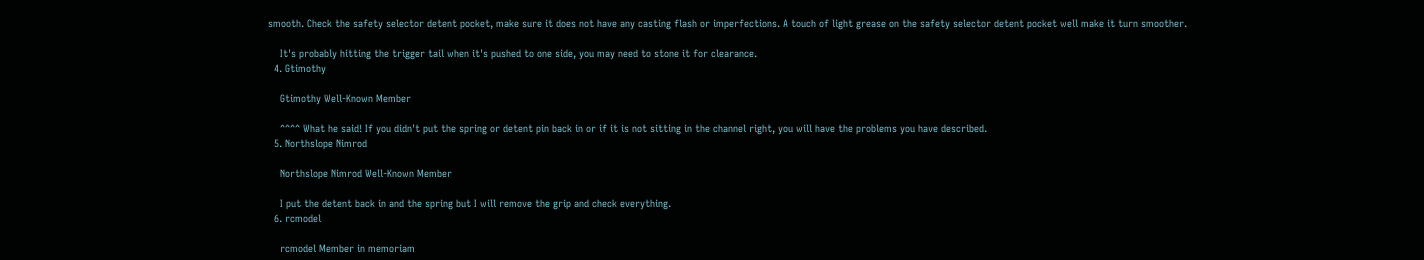smooth. Check the safety selector detent pocket, make sure it does not have any casting flash or imperfections. A touch of light grease on the safety selector detent pocket well make it turn smoother.

    It's probably hitting the trigger tail when it's pushed to one side, you may need to stone it for clearance.
  4. Gtimothy

    Gtimothy Well-Known Member

    ^^^^ What he said! If you didn't put the spring or detent pin back in or if it is not sitting in the channel right, you will have the problems you have described.
  5. Northslope Nimrod

    Northslope Nimrod Well-Known Member

    I put the detent back in and the spring but I will remove the grip and check everything.
  6. rcmodel

    rcmodel Member in memoriam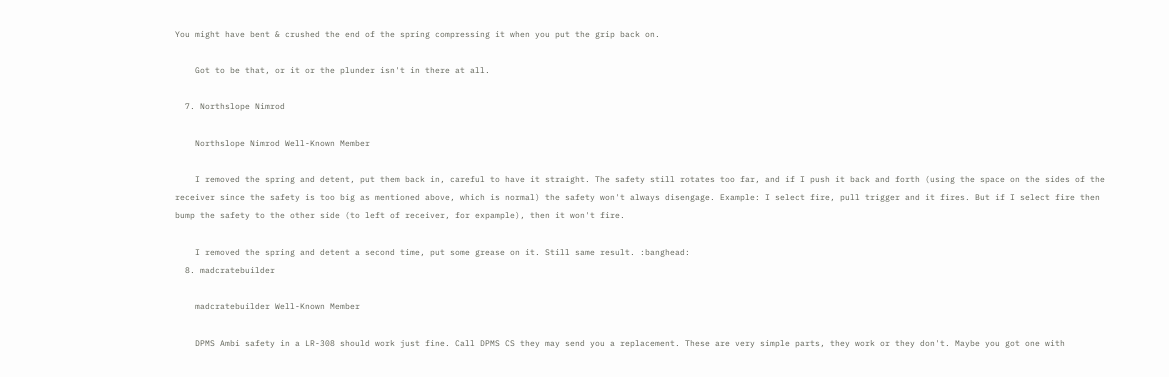You might have bent & crushed the end of the spring compressing it when you put the grip back on.

    Got to be that, or it or the plunder isn't in there at all.

  7. Northslope Nimrod

    Northslope Nimrod Well-Known Member

    I removed the spring and detent, put them back in, careful to have it straight. The safety still rotates too far, and if I push it back and forth (using the space on the sides of the receiver since the safety is too big as mentioned above, which is normal) the safety won't always disengage. Example: I select fire, pull trigger and it fires. But if I select fire then bump the safety to the other side (to left of receiver, for expample), then it won't fire.

    I removed the spring and detent a second time, put some grease on it. Still same result. :banghead:
  8. madcratebuilder

    madcratebuilder Well-Known Member

    DPMS Ambi safety in a LR-308 should work just fine. Call DPMS CS they may send you a replacement. These are very simple parts, they work or they don't. Maybe you got one with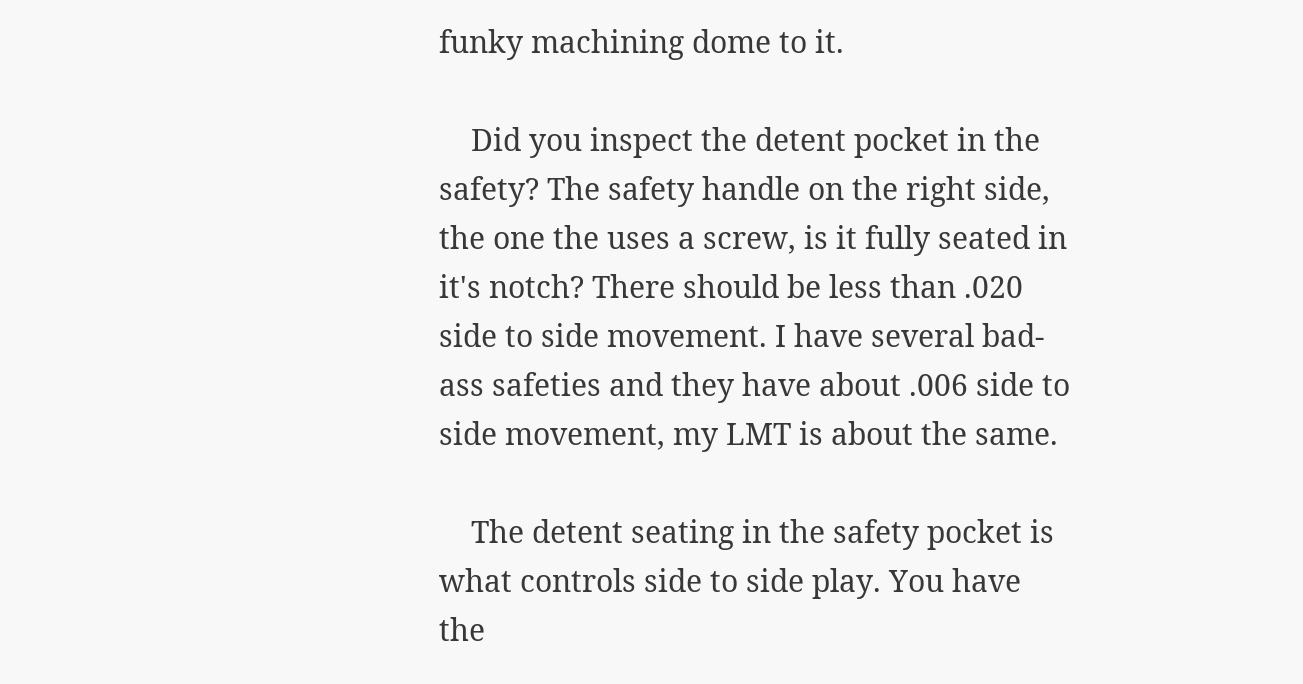funky machining dome to it.

    Did you inspect the detent pocket in the safety? The safety handle on the right side, the one the uses a screw, is it fully seated in it's notch? There should be less than .020 side to side movement. I have several bad-ass safeties and they have about .006 side to side movement, my LMT is about the same.

    The detent seating in the safety pocket is what controls side to side play. You have the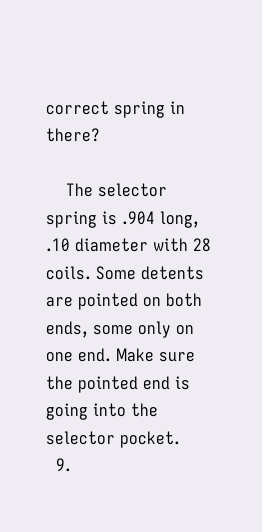correct spring in there?

    The selector spring is .904 long, .10 diameter with 28 coils. Some detents are pointed on both ends, some only on one end. Make sure the pointed end is going into the selector pocket.
  9.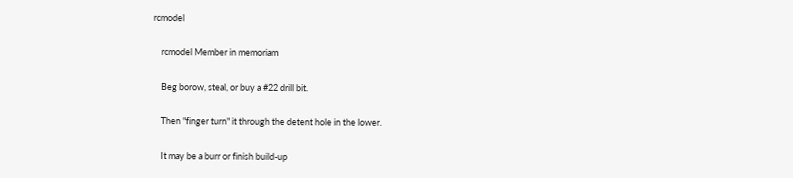rcmodel

    rcmodel Member in memoriam

    Beg borow, steal, or buy a #22 drill bit.

    Then "finger turn" it through the detent hole in the lower.

    It may be a burr or finish build-up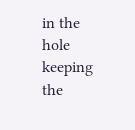in the hole keeping the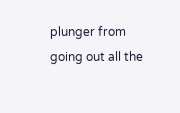plunger from going out all the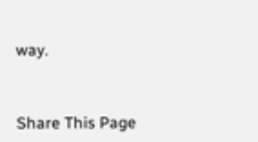way.


Share This Page